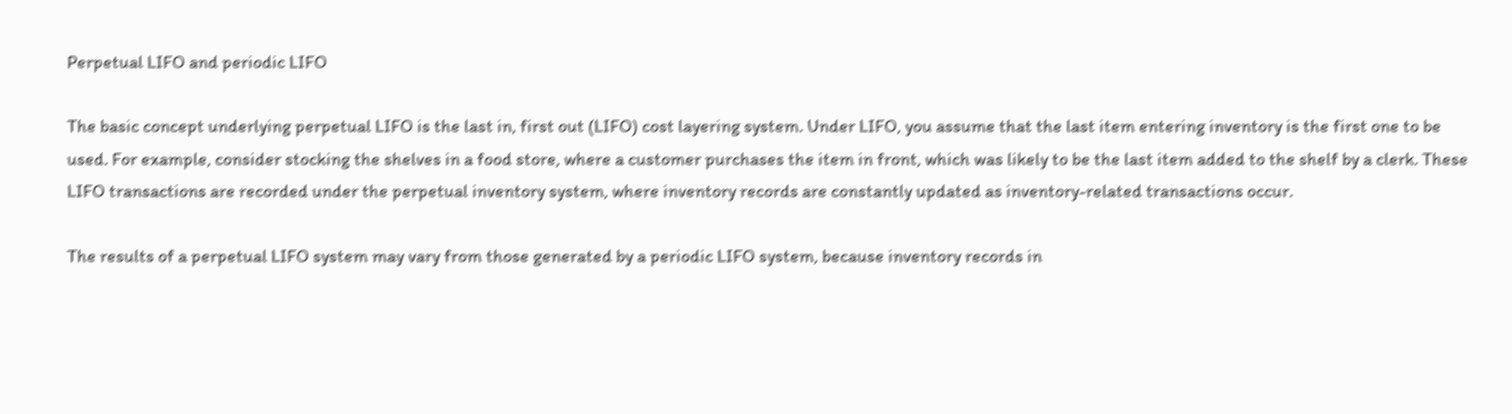Perpetual LIFO and periodic LIFO

The basic concept underlying perpetual LIFO is the last in, first out (LIFO) cost layering system. Under LIFO, you assume that the last item entering inventory is the first one to be used. For example, consider stocking the shelves in a food store, where a customer purchases the item in front, which was likely to be the last item added to the shelf by a clerk. These LIFO transactions are recorded under the perpetual inventory system, where inventory records are constantly updated as inventory-related transactions occur.

The results of a perpetual LIFO system may vary from those generated by a periodic LIFO system, because inventory records in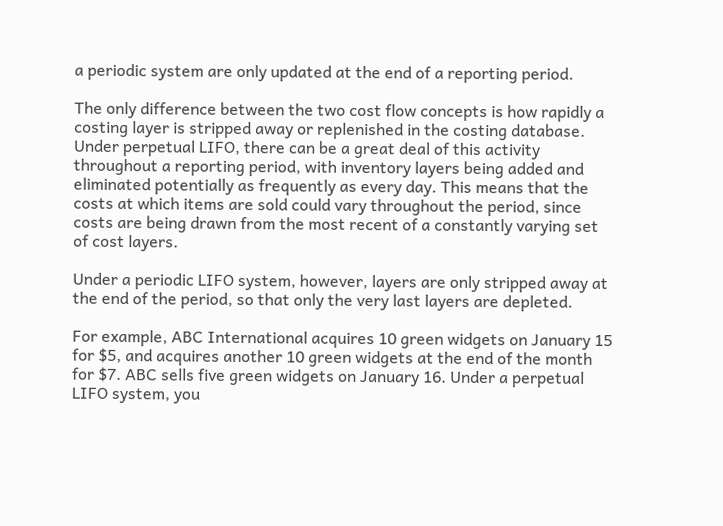a periodic system are only updated at the end of a reporting period.

The only difference between the two cost flow concepts is how rapidly a costing layer is stripped away or replenished in the costing database. Under perpetual LIFO, there can be a great deal of this activity throughout a reporting period, with inventory layers being added and eliminated potentially as frequently as every day. This means that the costs at which items are sold could vary throughout the period, since costs are being drawn from the most recent of a constantly varying set of cost layers.

Under a periodic LIFO system, however, layers are only stripped away at the end of the period, so that only the very last layers are depleted.

For example, ABC International acquires 10 green widgets on January 15 for $5, and acquires another 10 green widgets at the end of the month for $7. ABC sells five green widgets on January 16. Under a perpetual LIFO system, you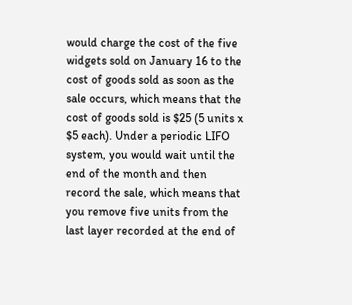would charge the cost of the five widgets sold on January 16 to the cost of goods sold as soon as the sale occurs, which means that the cost of goods sold is $25 (5 units x $5 each). Under a periodic LIFO system, you would wait until the end of the month and then record the sale, which means that you remove five units from the last layer recorded at the end of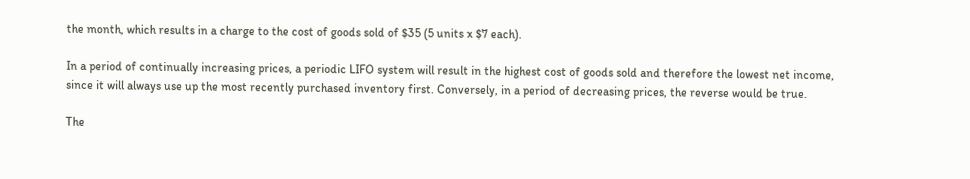the month, which results in a charge to the cost of goods sold of $35 (5 units x $7 each).

In a period of continually increasing prices, a periodic LIFO system will result in the highest cost of goods sold and therefore the lowest net income, since it will always use up the most recently purchased inventory first. Conversely, in a period of decreasing prices, the reverse would be true.

The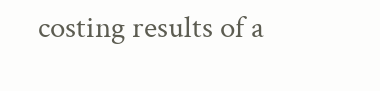costing results of a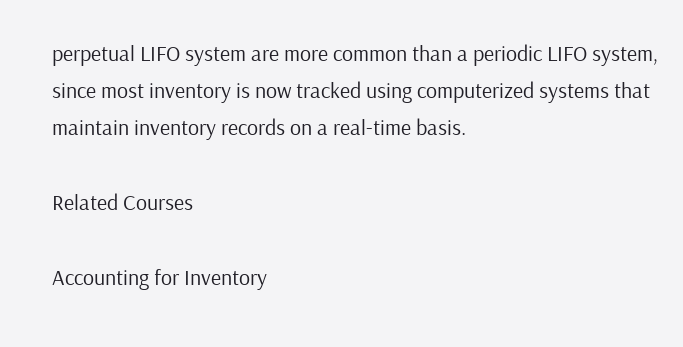perpetual LIFO system are more common than a periodic LIFO system, since most inventory is now tracked using computerized systems that maintain inventory records on a real-time basis.

Related Courses

Accounting for Inventory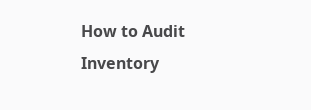How to Audit Inventory